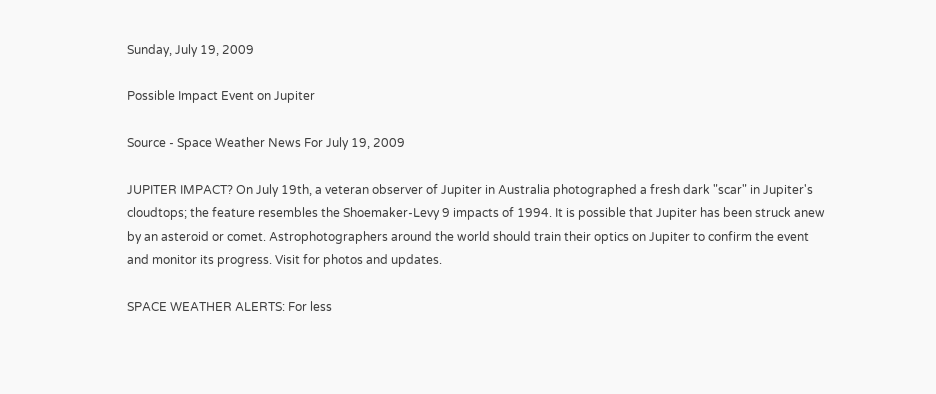Sunday, July 19, 2009

Possible Impact Event on Jupiter

Source - Space Weather News For July 19, 2009

JUPITER IMPACT? On July 19th, a veteran observer of Jupiter in Australia photographed a fresh dark "scar" in Jupiter's cloudtops; the feature resembles the Shoemaker-Levy 9 impacts of 1994. It is possible that Jupiter has been struck anew by an asteroid or comet. Astrophotographers around the world should train their optics on Jupiter to confirm the event and monitor its progress. Visit for photos and updates.

SPACE WEATHER ALERTS: For less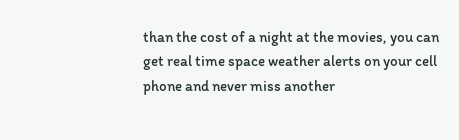than the cost of a night at the movies, you can get real time space weather alerts on your cell phone and never miss another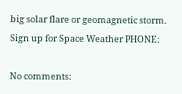big solar flare or geomagnetic storm. Sign up for Space Weather PHONE:

No comments: